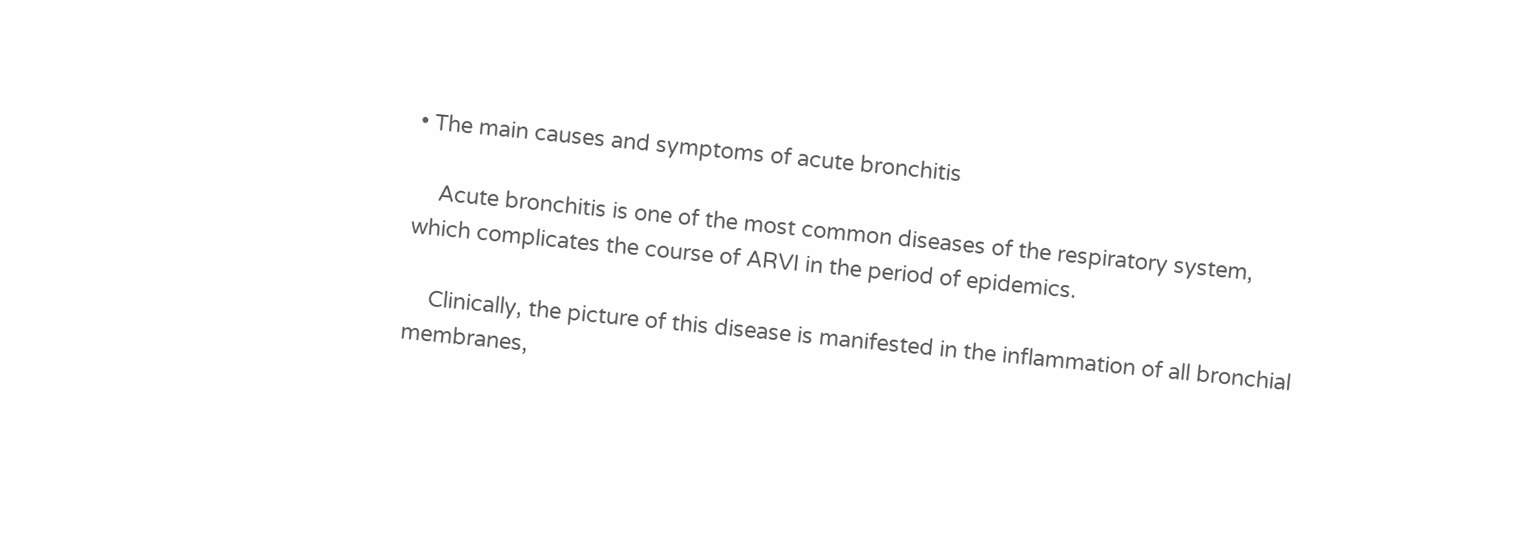• The main causes and symptoms of acute bronchitis

    Acute bronchitis is one of the most common diseases of the respiratory system, which complicates the course of ARVI in the period of epidemics.

    Clinically, the picture of this disease is manifested in the inflammation of all bronchial membranes,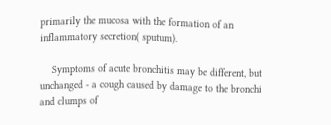primarily the mucosa with the formation of an inflammatory secretion( sputum).

    Symptoms of acute bronchitis may be different, but unchanged - a cough caused by damage to the bronchi and clumps of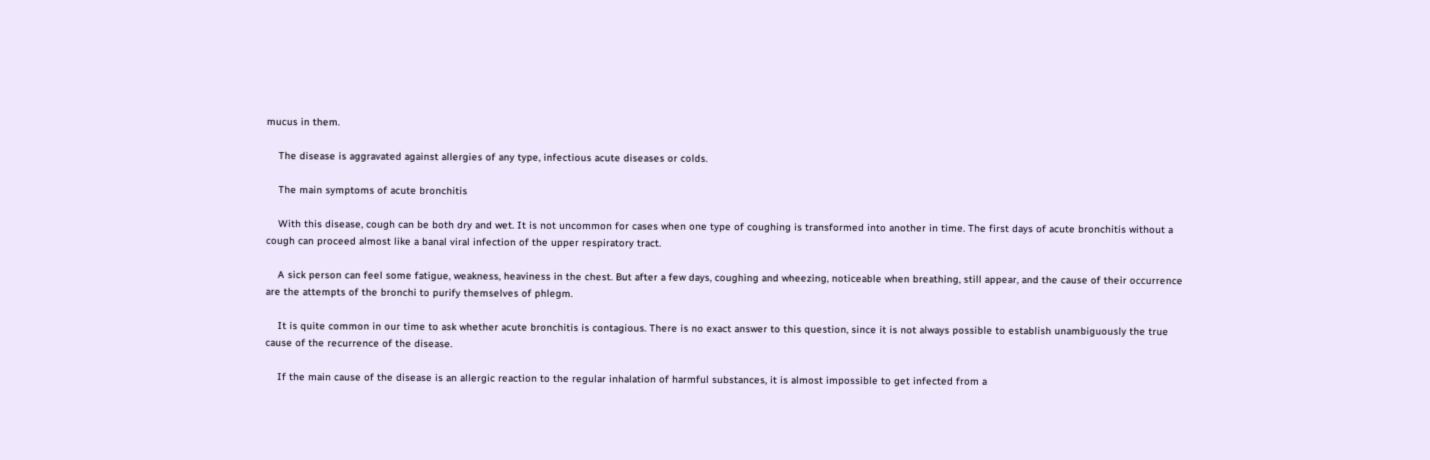mucus in them.

    The disease is aggravated against allergies of any type, infectious acute diseases or colds.

    The main symptoms of acute bronchitis

    With this disease, cough can be both dry and wet. It is not uncommon for cases when one type of coughing is transformed into another in time. The first days of acute bronchitis without a cough can proceed almost like a banal viral infection of the upper respiratory tract.

    A sick person can feel some fatigue, weakness, heaviness in the chest. But after a few days, coughing and wheezing, noticeable when breathing, still appear, and the cause of their occurrence are the attempts of the bronchi to purify themselves of phlegm.

    It is quite common in our time to ask whether acute bronchitis is contagious. There is no exact answer to this question, since it is not always possible to establish unambiguously the true cause of the recurrence of the disease.

    If the main cause of the disease is an allergic reaction to the regular inhalation of harmful substances, it is almost impossible to get infected from a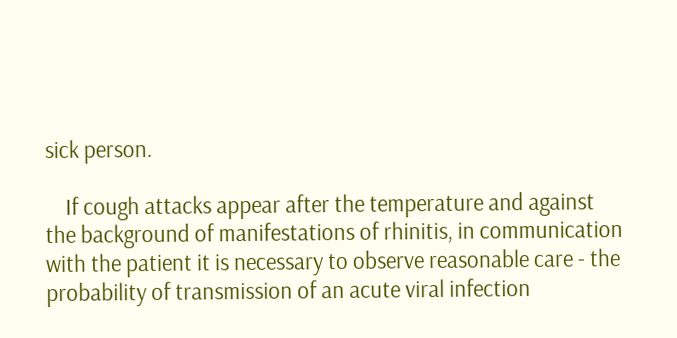sick person.

    If cough attacks appear after the temperature and against the background of manifestations of rhinitis, in communication with the patient it is necessary to observe reasonable care - the probability of transmission of an acute viral infection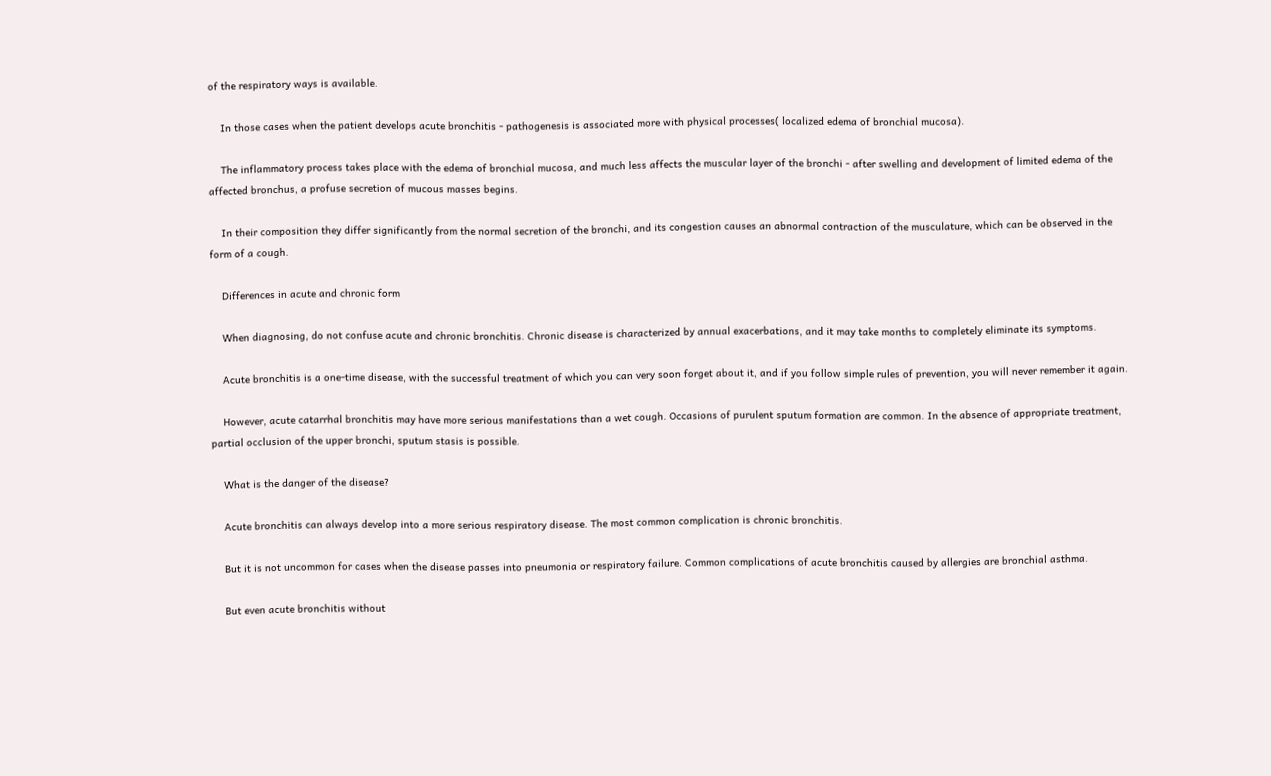of the respiratory ways is available.

    In those cases when the patient develops acute bronchitis - pathogenesis is associated more with physical processes( localized edema of bronchial mucosa).

    The inflammatory process takes place with the edema of bronchial mucosa, and much less affects the muscular layer of the bronchi - after swelling and development of limited edema of the affected bronchus, a profuse secretion of mucous masses begins.

    In their composition they differ significantly from the normal secretion of the bronchi, and its congestion causes an abnormal contraction of the musculature, which can be observed in the form of a cough.

    Differences in acute and chronic form

    When diagnosing, do not confuse acute and chronic bronchitis. Chronic disease is characterized by annual exacerbations, and it may take months to completely eliminate its symptoms.

    Acute bronchitis is a one-time disease, with the successful treatment of which you can very soon forget about it, and if you follow simple rules of prevention, you will never remember it again.

    However, acute catarrhal bronchitis may have more serious manifestations than a wet cough. Occasions of purulent sputum formation are common. In the absence of appropriate treatment, partial occlusion of the upper bronchi, sputum stasis is possible.

    What is the danger of the disease?

    Acute bronchitis can always develop into a more serious respiratory disease. The most common complication is chronic bronchitis.

    But it is not uncommon for cases when the disease passes into pneumonia or respiratory failure. Common complications of acute bronchitis caused by allergies are bronchial asthma.

    But even acute bronchitis without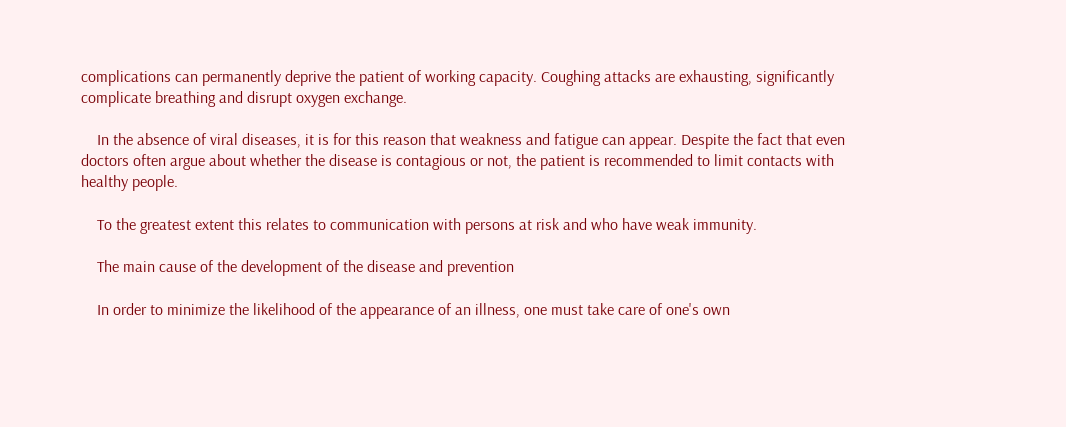complications can permanently deprive the patient of working capacity. Coughing attacks are exhausting, significantly complicate breathing and disrupt oxygen exchange.

    In the absence of viral diseases, it is for this reason that weakness and fatigue can appear. Despite the fact that even doctors often argue about whether the disease is contagious or not, the patient is recommended to limit contacts with healthy people.

    To the greatest extent this relates to communication with persons at risk and who have weak immunity.

    The main cause of the development of the disease and prevention

    In order to minimize the likelihood of the appearance of an illness, one must take care of one's own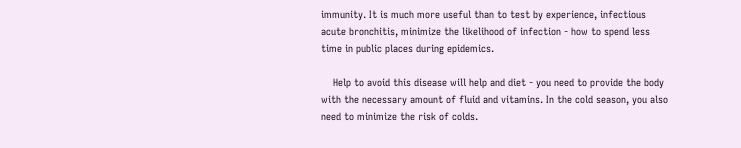immunity. It is much more useful than to test by experience, infectious acute bronchitis, minimize the likelihood of infection - how to spend less time in public places during epidemics.

    Help to avoid this disease will help and diet - you need to provide the body with the necessary amount of fluid and vitamins. In the cold season, you also need to minimize the risk of colds.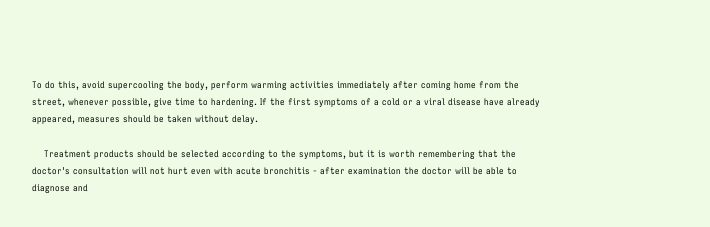To do this, avoid supercooling the body, perform warming activities immediately after coming home from the street, whenever possible, give time to hardening. If the first symptoms of a cold or a viral disease have already appeared, measures should be taken without delay.

    Treatment products should be selected according to the symptoms, but it is worth remembering that the doctor's consultation will not hurt even with acute bronchitis - after examination the doctor will be able to diagnose and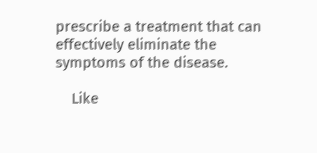prescribe a treatment that can effectively eliminate the symptoms of the disease.

    Like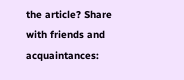the article? Share with friends and acquaintances: